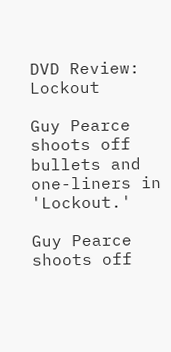DVD Review: Lockout

Guy Pearce shoots off bullets and one-liners in 'Lockout.'

Guy Pearce shoots off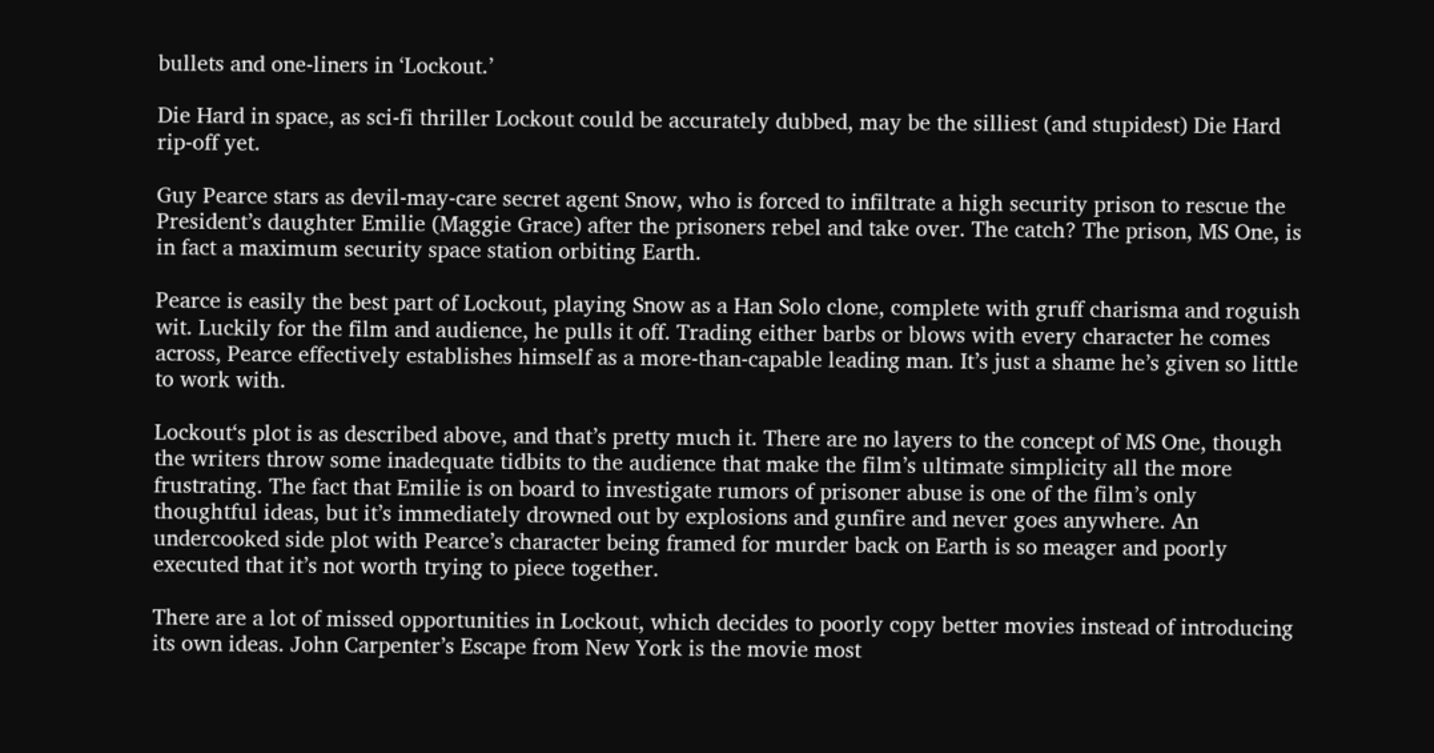bullets and one-liners in ‘Lockout.’

Die Hard in space, as sci-fi thriller Lockout could be accurately dubbed, may be the silliest (and stupidest) Die Hard rip-off yet.

Guy Pearce stars as devil-may-care secret agent Snow, who is forced to infiltrate a high security prison to rescue the President’s daughter Emilie (Maggie Grace) after the prisoners rebel and take over. The catch? The prison, MS One, is in fact a maximum security space station orbiting Earth.

Pearce is easily the best part of Lockout, playing Snow as a Han Solo clone, complete with gruff charisma and roguish wit. Luckily for the film and audience, he pulls it off. Trading either barbs or blows with every character he comes across, Pearce effectively establishes himself as a more-than-capable leading man. It’s just a shame he’s given so little to work with.

Lockout‘s plot is as described above, and that’s pretty much it. There are no layers to the concept of MS One, though the writers throw some inadequate tidbits to the audience that make the film’s ultimate simplicity all the more frustrating. The fact that Emilie is on board to investigate rumors of prisoner abuse is one of the film’s only thoughtful ideas, but it’s immediately drowned out by explosions and gunfire and never goes anywhere. An undercooked side plot with Pearce’s character being framed for murder back on Earth is so meager and poorly executed that it’s not worth trying to piece together.

There are a lot of missed opportunities in Lockout, which decides to poorly copy better movies instead of introducing its own ideas. John Carpenter’s Escape from New York is the movie most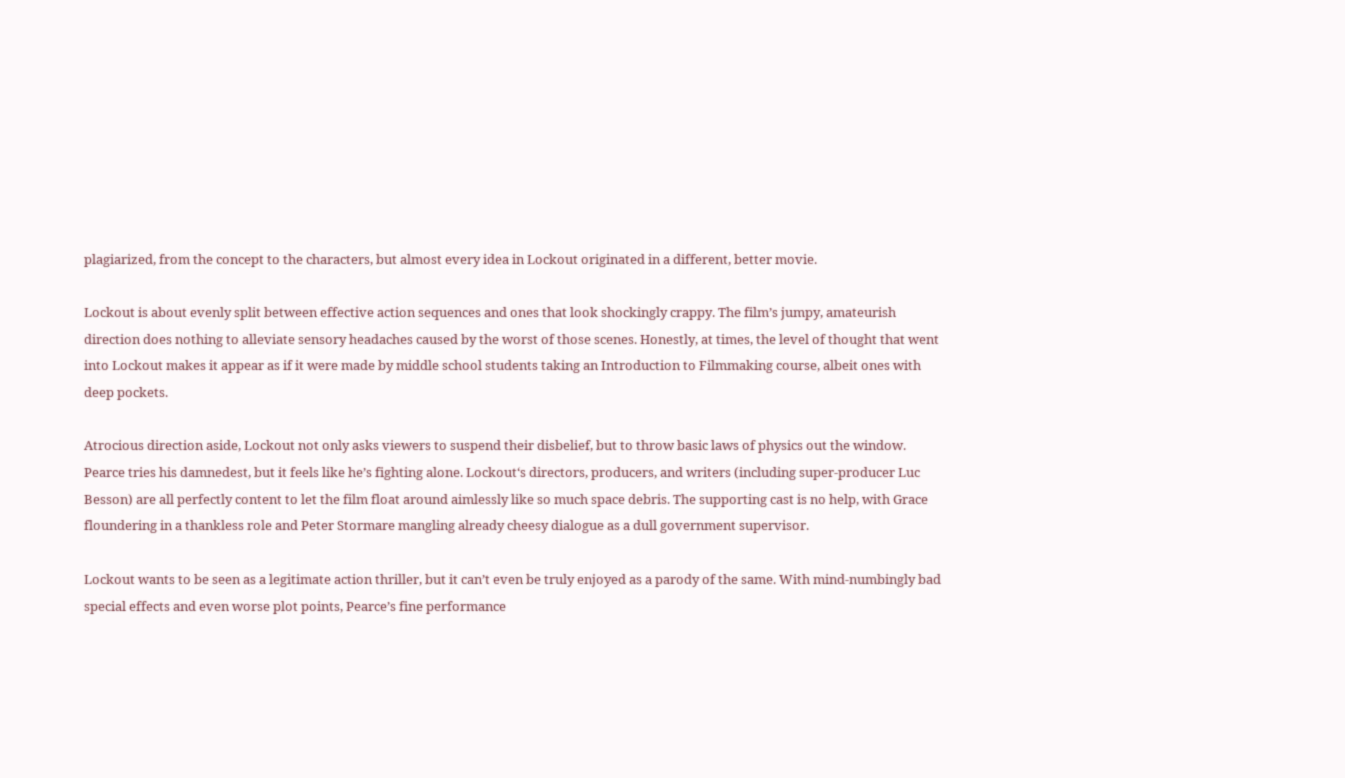plagiarized, from the concept to the characters, but almost every idea in Lockout originated in a different, better movie.

Lockout is about evenly split between effective action sequences and ones that look shockingly crappy. The film’s jumpy, amateurish direction does nothing to alleviate sensory headaches caused by the worst of those scenes. Honestly, at times, the level of thought that went into Lockout makes it appear as if it were made by middle school students taking an Introduction to Filmmaking course, albeit ones with deep pockets.

Atrocious direction aside, Lockout not only asks viewers to suspend their disbelief, but to throw basic laws of physics out the window. Pearce tries his damnedest, but it feels like he’s fighting alone. Lockout‘s directors, producers, and writers (including super-producer Luc Besson) are all perfectly content to let the film float around aimlessly like so much space debris. The supporting cast is no help, with Grace floundering in a thankless role and Peter Stormare mangling already cheesy dialogue as a dull government supervisor.

Lockout wants to be seen as a legitimate action thriller, but it can’t even be truly enjoyed as a parody of the same. With mind-numbingly bad special effects and even worse plot points, Pearce’s fine performance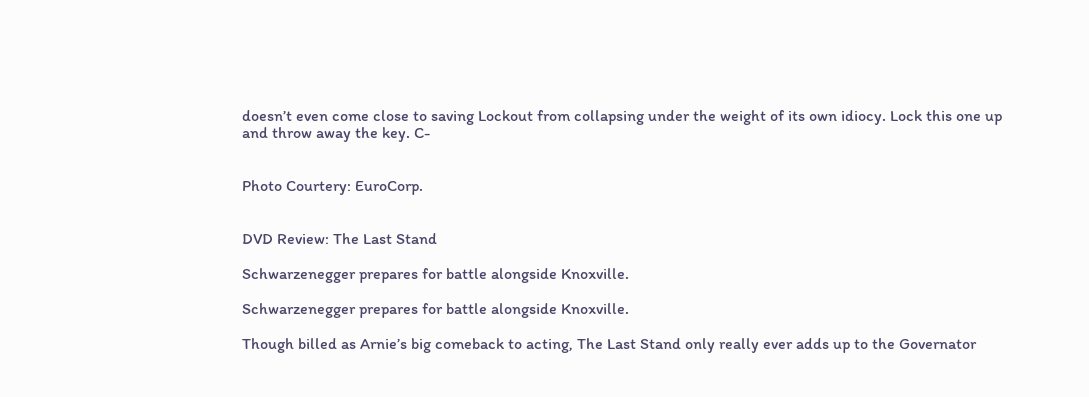doesn’t even come close to saving Lockout from collapsing under the weight of its own idiocy. Lock this one up and throw away the key. C-


Photo Courtery: EuroCorp.


DVD Review: The Last Stand

Schwarzenegger prepares for battle alongside Knoxville.

Schwarzenegger prepares for battle alongside Knoxville.

Though billed as Arnie’s big comeback to acting, The Last Stand only really ever adds up to the Governator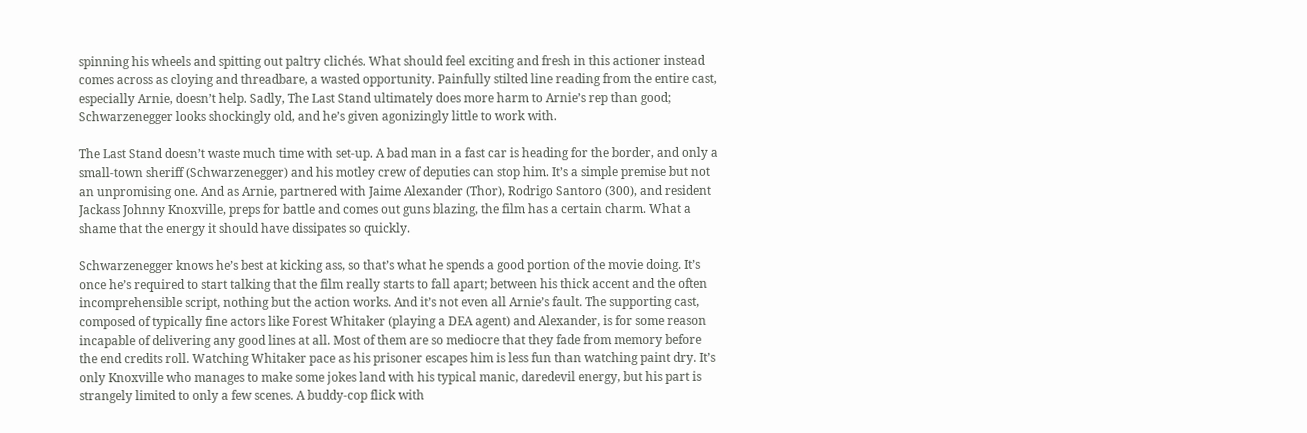spinning his wheels and spitting out paltry clichés. What should feel exciting and fresh in this actioner instead comes across as cloying and threadbare, a wasted opportunity. Painfully stilted line reading from the entire cast, especially Arnie, doesn’t help. Sadly, The Last Stand ultimately does more harm to Arnie’s rep than good; Schwarzenegger looks shockingly old, and he’s given agonizingly little to work with.

The Last Stand doesn’t waste much time with set-up. A bad man in a fast car is heading for the border, and only a small-town sheriff (Schwarzenegger) and his motley crew of deputies can stop him. It’s a simple premise but not an unpromising one. And as Arnie, partnered with Jaime Alexander (Thor), Rodrigo Santoro (300), and resident Jackass Johnny Knoxville, preps for battle and comes out guns blazing, the film has a certain charm. What a shame that the energy it should have dissipates so quickly.

Schwarzenegger knows he’s best at kicking ass, so that’s what he spends a good portion of the movie doing. It’s once he’s required to start talking that the film really starts to fall apart; between his thick accent and the often incomprehensible script, nothing but the action works. And it’s not even all Arnie’s fault. The supporting cast, composed of typically fine actors like Forest Whitaker (playing a DEA agent) and Alexander, is for some reason incapable of delivering any good lines at all. Most of them are so mediocre that they fade from memory before the end credits roll. Watching Whitaker pace as his prisoner escapes him is less fun than watching paint dry. It’s only Knoxville who manages to make some jokes land with his typical manic, daredevil energy, but his part is strangely limited to only a few scenes. A buddy-cop flick with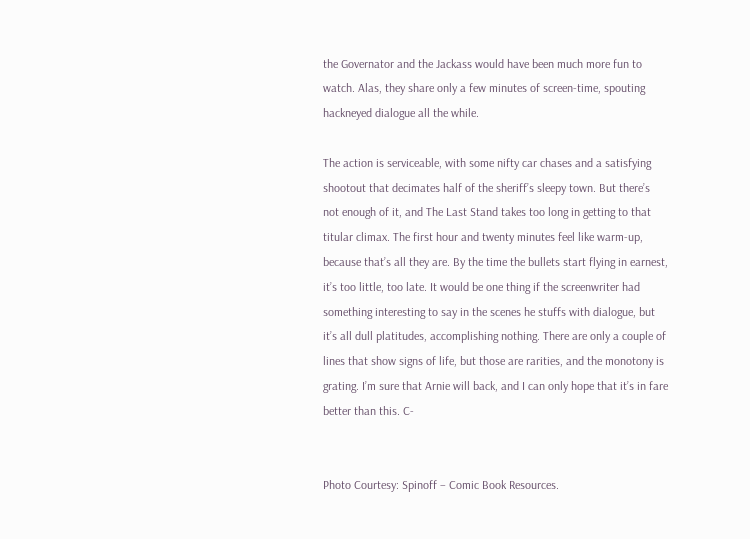the Governator and the Jackass would have been much more fun to watch. Alas, they share only a few minutes of screen-time, spouting hackneyed dialogue all the while.

The action is serviceable, with some nifty car chases and a satisfying shootout that decimates half of the sheriff’s sleepy town. But there’s not enough of it, and The Last Stand takes too long in getting to that titular climax. The first hour and twenty minutes feel like warm-up, because that’s all they are. By the time the bullets start flying in earnest, it’s too little, too late. It would be one thing if the screenwriter had something interesting to say in the scenes he stuffs with dialogue, but it’s all dull platitudes, accomplishing nothing. There are only a couple of lines that show signs of life, but those are rarities, and the monotony is grating. I’m sure that Arnie will back, and I can only hope that it’s in fare better than this. C-


Photo Courtesy: Spinoff – Comic Book Resources.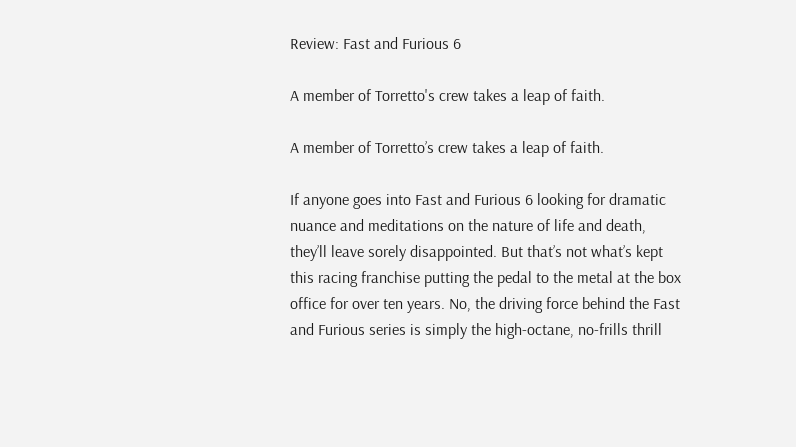Review: Fast and Furious 6

A member of Torretto's crew takes a leap of faith.

A member of Torretto’s crew takes a leap of faith.

If anyone goes into Fast and Furious 6 looking for dramatic nuance and meditations on the nature of life and death, they’ll leave sorely disappointed. But that’s not what’s kept this racing franchise putting the pedal to the metal at the box office for over ten years. No, the driving force behind the Fast and Furious series is simply the high-octane, no-frills thrill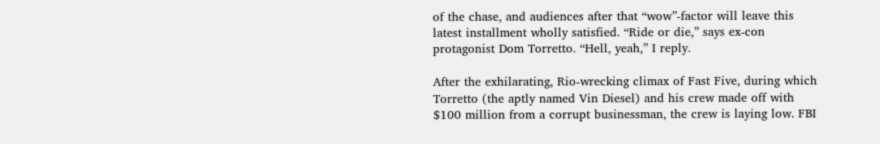of the chase, and audiences after that “wow”-factor will leave this latest installment wholly satisfied. “Ride or die,” says ex-con protagonist Dom Torretto. “Hell, yeah,” I reply.

After the exhilarating, Rio-wrecking climax of Fast Five, during which Torretto (the aptly named Vin Diesel) and his crew made off with $100 million from a corrupt businessman, the crew is laying low. FBI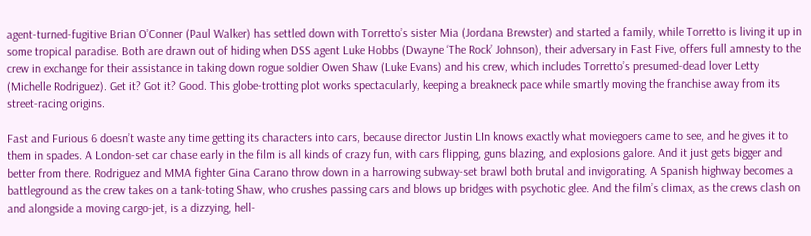agent-turned-fugitive Brian O’Conner (Paul Walker) has settled down with Torretto’s sister Mia (Jordana Brewster) and started a family, while Torretto is living it up in some tropical paradise. Both are drawn out of hiding when DSS agent Luke Hobbs (Dwayne ‘The Rock’ Johnson), their adversary in Fast Five, offers full amnesty to the crew in exchange for their assistance in taking down rogue soldier Owen Shaw (Luke Evans) and his crew, which includes Torretto’s presumed-dead lover Letty (Michelle Rodriguez). Get it? Got it? Good. This globe-trotting plot works spectacularly, keeping a breakneck pace while smartly moving the franchise away from its street-racing origins.

Fast and Furious 6 doesn’t waste any time getting its characters into cars, because director Justin LIn knows exactly what moviegoers came to see, and he gives it to them in spades. A London-set car chase early in the film is all kinds of crazy fun, with cars flipping, guns blazing, and explosions galore. And it just gets bigger and better from there. Rodriguez and MMA fighter Gina Carano throw down in a harrowing subway-set brawl both brutal and invigorating. A Spanish highway becomes a battleground as the crew takes on a tank-toting Shaw, who crushes passing cars and blows up bridges with psychotic glee. And the film’s climax, as the crews clash on and alongside a moving cargo-jet, is a dizzying, hell-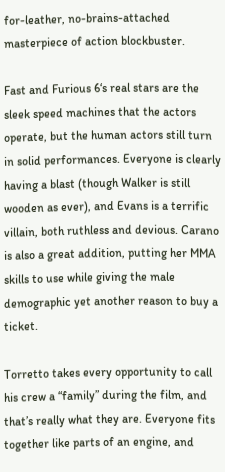for-leather, no-brains-attached masterpiece of action blockbuster.

Fast and Furious 6‘s real stars are the sleek speed machines that the actors operate, but the human actors still turn in solid performances. Everyone is clearly having a blast (though Walker is still wooden as ever), and Evans is a terrific villain, both ruthless and devious. Carano is also a great addition, putting her MMA skills to use while giving the male demographic yet another reason to buy a ticket.

Torretto takes every opportunity to call his crew a “family” during the film, and that’s really what they are. Everyone fits together like parts of an engine, and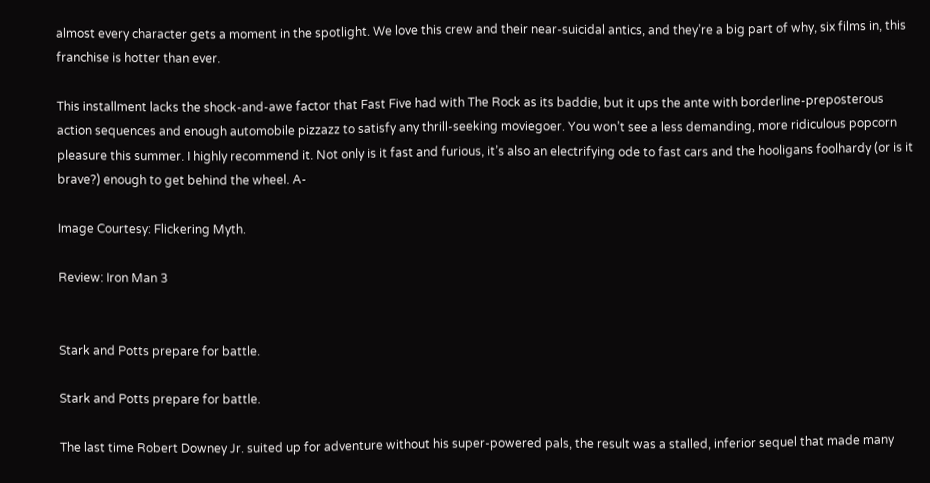almost every character gets a moment in the spotlight. We love this crew and their near-suicidal antics, and they’re a big part of why, six films in, this franchise is hotter than ever.

This installment lacks the shock-and-awe factor that Fast Five had with The Rock as its baddie, but it ups the ante with borderline-preposterous action sequences and enough automobile pizzazz to satisfy any thrill-seeking moviegoer. You won’t see a less demanding, more ridiculous popcorn pleasure this summer. I highly recommend it. Not only is it fast and furious, it’s also an electrifying ode to fast cars and the hooligans foolhardy (or is it brave?) enough to get behind the wheel. A-

Image Courtesy: Flickering Myth.

Review: Iron Man 3


Stark and Potts prepare for battle.

Stark and Potts prepare for battle.

The last time Robert Downey Jr. suited up for adventure without his super-powered pals, the result was a stalled, inferior sequel that made many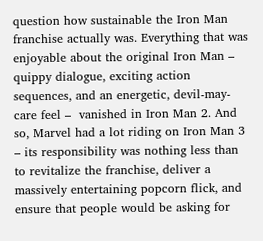question how sustainable the Iron Man franchise actually was. Everything that was enjoyable about the original Iron Man – quippy dialogue, exciting action sequences, and an energetic, devil-may-care feel –  vanished in Iron Man 2. And so, Marvel had a lot riding on Iron Man 3 – its responsibility was nothing less than to revitalize the franchise, deliver a massively entertaining popcorn flick, and ensure that people would be asking for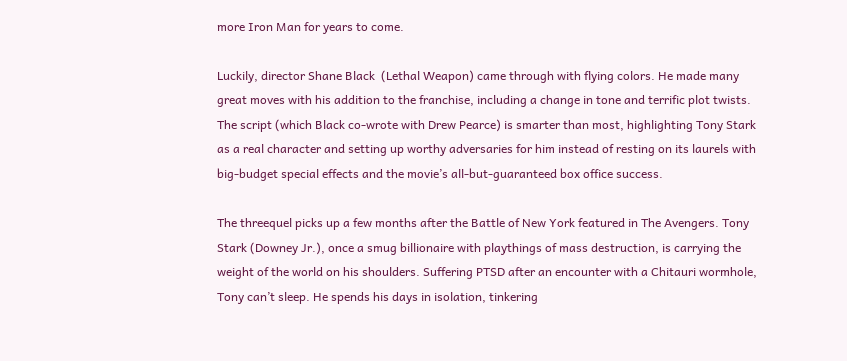more Iron Man for years to come.

Luckily, director Shane Black  (Lethal Weapon) came through with flying colors. He made many great moves with his addition to the franchise, including a change in tone and terrific plot twists. The script (which Black co-wrote with Drew Pearce) is smarter than most, highlighting Tony Stark as a real character and setting up worthy adversaries for him instead of resting on its laurels with big-budget special effects and the movie’s all-but-guaranteed box office success.

The threequel picks up a few months after the Battle of New York featured in The Avengers. Tony Stark (Downey Jr.), once a smug billionaire with playthings of mass destruction, is carrying the weight of the world on his shoulders. Suffering PTSD after an encounter with a Chitauri wormhole, Tony can’t sleep. He spends his days in isolation, tinkering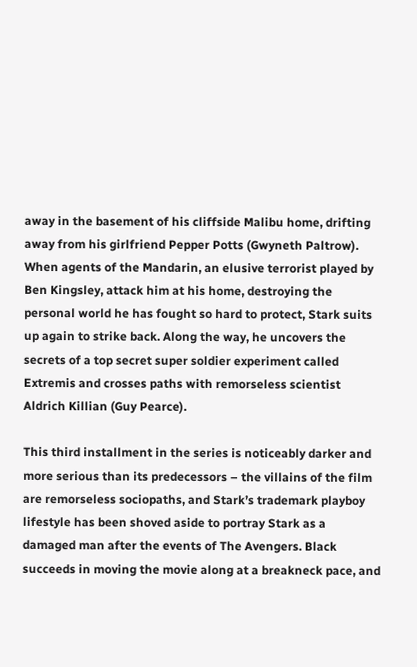away in the basement of his cliffside Malibu home, drifting away from his girlfriend Pepper Potts (Gwyneth Paltrow). When agents of the Mandarin, an elusive terrorist played by Ben Kingsley, attack him at his home, destroying the personal world he has fought so hard to protect, Stark suits up again to strike back. Along the way, he uncovers the secrets of a top secret super soldier experiment called Extremis and crosses paths with remorseless scientist Aldrich Killian (Guy Pearce).

This third installment in the series is noticeably darker and more serious than its predecessors – the villains of the film are remorseless sociopaths, and Stark’s trademark playboy lifestyle has been shoved aside to portray Stark as a damaged man after the events of The Avengers. Black succeeds in moving the movie along at a breakneck pace, and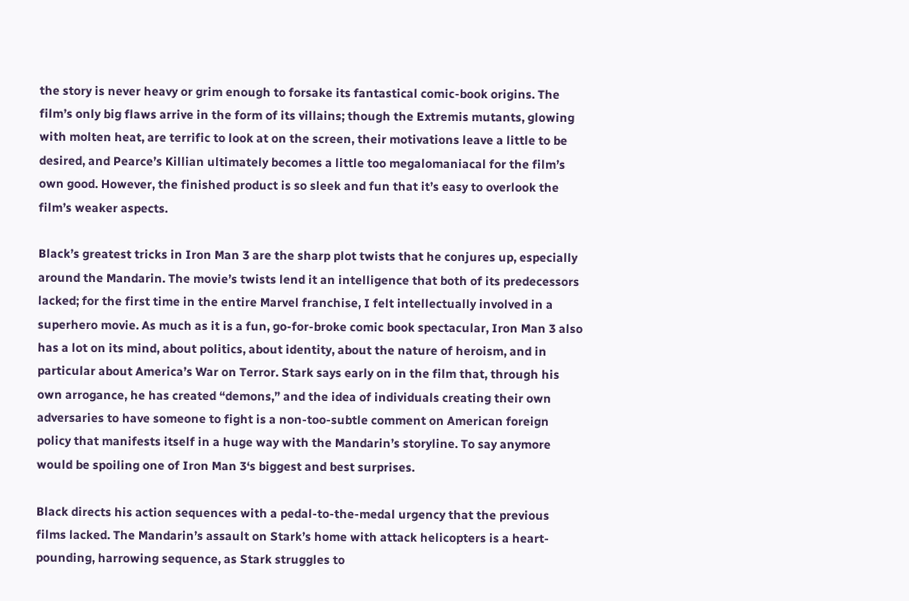the story is never heavy or grim enough to forsake its fantastical comic-book origins. The film’s only big flaws arrive in the form of its villains; though the Extremis mutants, glowing with molten heat, are terrific to look at on the screen, their motivations leave a little to be desired, and Pearce’s Killian ultimately becomes a little too megalomaniacal for the film’s own good. However, the finished product is so sleek and fun that it’s easy to overlook the film’s weaker aspects.

Black’s greatest tricks in Iron Man 3 are the sharp plot twists that he conjures up, especially around the Mandarin. The movie’s twists lend it an intelligence that both of its predecessors lacked; for the first time in the entire Marvel franchise, I felt intellectually involved in a superhero movie. As much as it is a fun, go-for-broke comic book spectacular, Iron Man 3 also has a lot on its mind, about politics, about identity, about the nature of heroism, and in particular about America’s War on Terror. Stark says early on in the film that, through his own arrogance, he has created “demons,” and the idea of individuals creating their own adversaries to have someone to fight is a non-too-subtle comment on American foreign policy that manifests itself in a huge way with the Mandarin’s storyline. To say anymore would be spoiling one of Iron Man 3‘s biggest and best surprises.

Black directs his action sequences with a pedal-to-the-medal urgency that the previous films lacked. The Mandarin’s assault on Stark’s home with attack helicopters is a heart-pounding, harrowing sequence, as Stark struggles to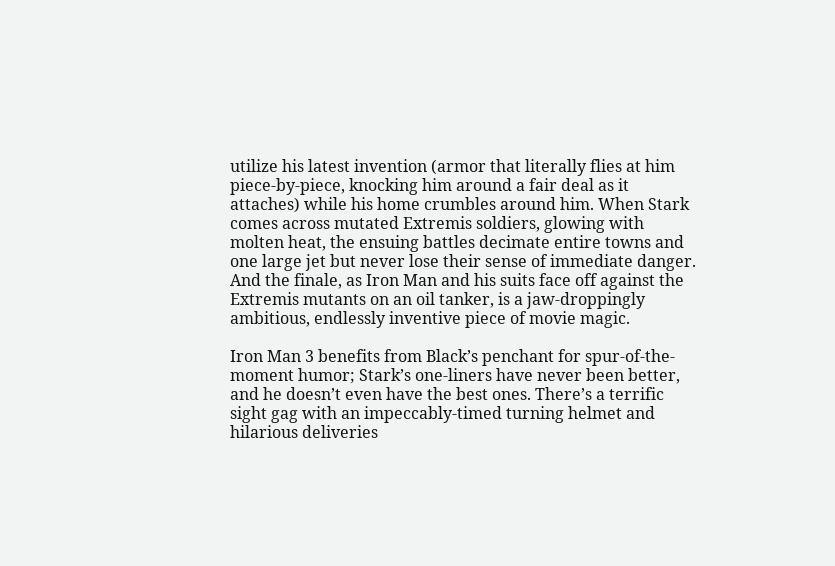utilize his latest invention (armor that literally flies at him piece-by-piece, knocking him around a fair deal as it attaches) while his home crumbles around him. When Stark comes across mutated Extremis soldiers, glowing with molten heat, the ensuing battles decimate entire towns and one large jet but never lose their sense of immediate danger. And the finale, as Iron Man and his suits face off against the Extremis mutants on an oil tanker, is a jaw-droppingly ambitious, endlessly inventive piece of movie magic.

Iron Man 3 benefits from Black’s penchant for spur-of-the-moment humor; Stark’s one-liners have never been better, and he doesn’t even have the best ones. There’s a terrific sight gag with an impeccably-timed turning helmet and hilarious deliveries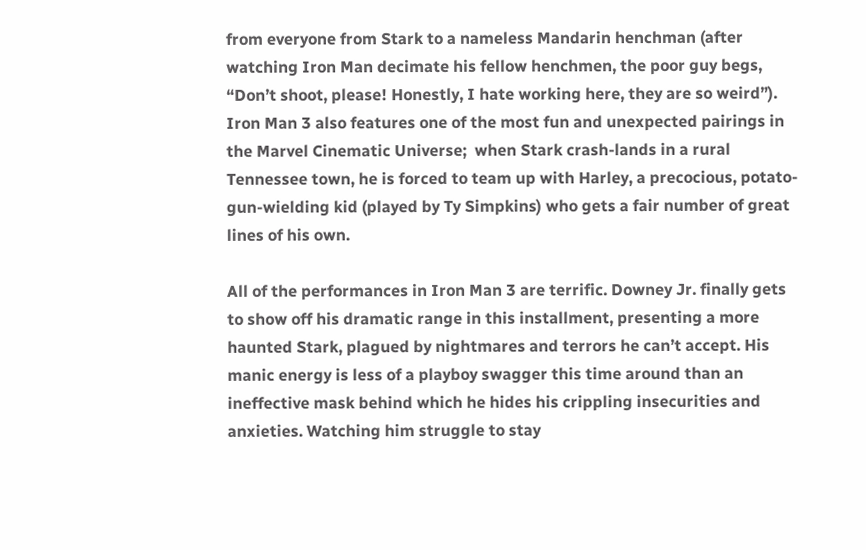from everyone from Stark to a nameless Mandarin henchman (after watching Iron Man decimate his fellow henchmen, the poor guy begs, “Don’t shoot, please! Honestly, I hate working here, they are so weird”). Iron Man 3 also features one of the most fun and unexpected pairings in the Marvel Cinematic Universe;  when Stark crash-lands in a rural Tennessee town, he is forced to team up with Harley, a precocious, potato-gun-wielding kid (played by Ty Simpkins) who gets a fair number of great lines of his own.

All of the performances in Iron Man 3 are terrific. Downey Jr. finally gets to show off his dramatic range in this installment, presenting a more haunted Stark, plagued by nightmares and terrors he can’t accept. His manic energy is less of a playboy swagger this time around than an ineffective mask behind which he hides his crippling insecurities and anxieties. Watching him struggle to stay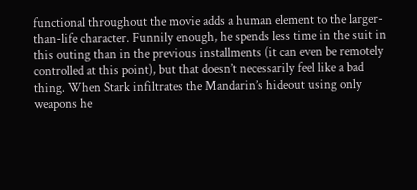functional throughout the movie adds a human element to the larger-than-life character. Funnily enough, he spends less time in the suit in this outing than in the previous installments (it can even be remotely controlled at this point), but that doesn’t necessarily feel like a bad thing. When Stark infiltrates the Mandarin’s hideout using only weapons he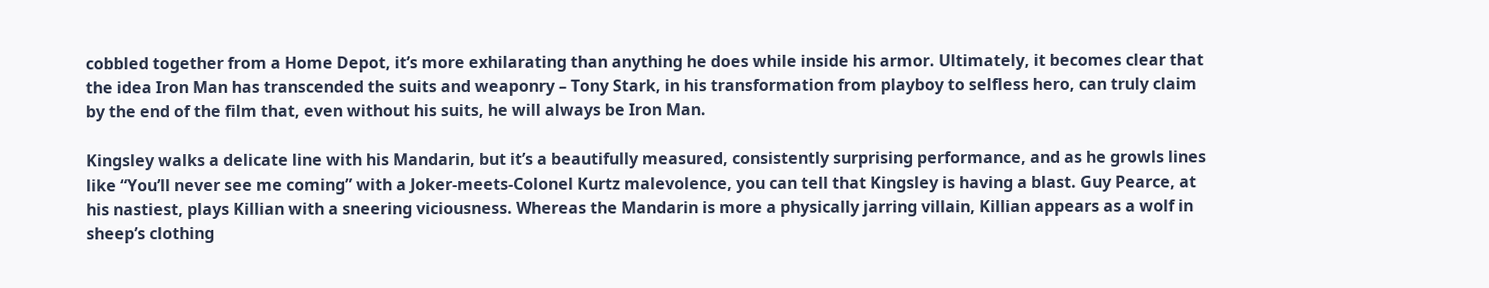cobbled together from a Home Depot, it’s more exhilarating than anything he does while inside his armor. Ultimately, it becomes clear that the idea Iron Man has transcended the suits and weaponry – Tony Stark, in his transformation from playboy to selfless hero, can truly claim by the end of the film that, even without his suits, he will always be Iron Man.

Kingsley walks a delicate line with his Mandarin, but it’s a beautifully measured, consistently surprising performance, and as he growls lines like “You’ll never see me coming” with a Joker-meets-Colonel Kurtz malevolence, you can tell that Kingsley is having a blast. Guy Pearce, at his nastiest, plays Killian with a sneering viciousness. Whereas the Mandarin is more a physically jarring villain, Killian appears as a wolf in sheep’s clothing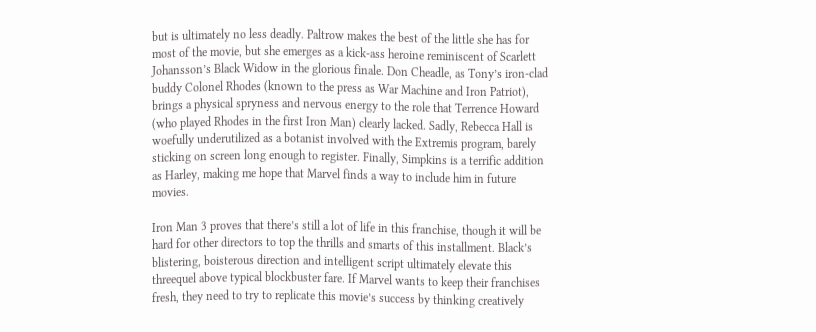but is ultimately no less deadly. Paltrow makes the best of the little she has for most of the movie, but she emerges as a kick-ass heroine reminiscent of Scarlett Johansson’s Black Widow in the glorious finale. Don Cheadle, as Tony’s iron-clad buddy Colonel Rhodes (known to the press as War Machine and Iron Patriot), brings a physical spryness and nervous energy to the role that Terrence Howard (who played Rhodes in the first Iron Man) clearly lacked. Sadly, Rebecca Hall is woefully underutilized as a botanist involved with the Extremis program, barely sticking on screen long enough to register. Finally, Simpkins is a terrific addition as Harley, making me hope that Marvel finds a way to include him in future movies.

Iron Man 3 proves that there’s still a lot of life in this franchise, though it will be hard for other directors to top the thrills and smarts of this installment. Black’s blistering, boisterous direction and intelligent script ultimately elevate this threequel above typical blockbuster fare. If Marvel wants to keep their franchises fresh, they need to try to replicate this movie’s success by thinking creatively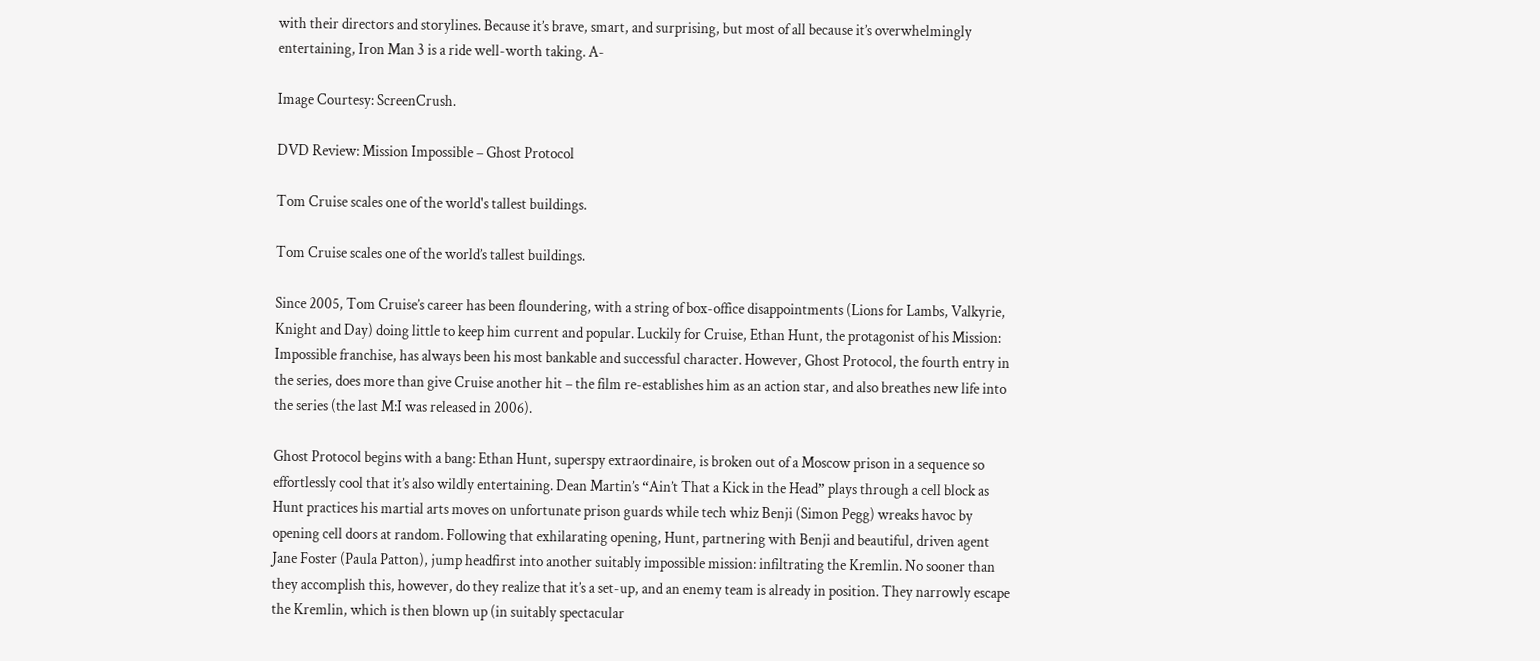with their directors and storylines. Because it’s brave, smart, and surprising, but most of all because it’s overwhelmingly entertaining, Iron Man 3 is a ride well-worth taking. A-

Image Courtesy: ScreenCrush.

DVD Review: Mission Impossible – Ghost Protocol

Tom Cruise scales one of the world's tallest buildings.

Tom Cruise scales one of the world’s tallest buildings.

Since 2005, Tom Cruise’s career has been floundering, with a string of box-office disappointments (Lions for Lambs, Valkyrie, Knight and Day) doing little to keep him current and popular. Luckily for Cruise, Ethan Hunt, the protagonist of his Mission: Impossible franchise, has always been his most bankable and successful character. However, Ghost Protocol, the fourth entry in the series, does more than give Cruise another hit – the film re-establishes him as an action star, and also breathes new life into the series (the last M:I was released in 2006).

Ghost Protocol begins with a bang: Ethan Hunt, superspy extraordinaire, is broken out of a Moscow prison in a sequence so effortlessly cool that it’s also wildly entertaining. Dean Martin’s “Ain’t That a Kick in the Head” plays through a cell block as Hunt practices his martial arts moves on unfortunate prison guards while tech whiz Benji (Simon Pegg) wreaks havoc by opening cell doors at random. Following that exhilarating opening, Hunt, partnering with Benji and beautiful, driven agent Jane Foster (Paula Patton), jump headfirst into another suitably impossible mission: infiltrating the Kremlin. No sooner than they accomplish this, however, do they realize that it’s a set-up, and an enemy team is already in position. They narrowly escape the Kremlin, which is then blown up (in suitably spectacular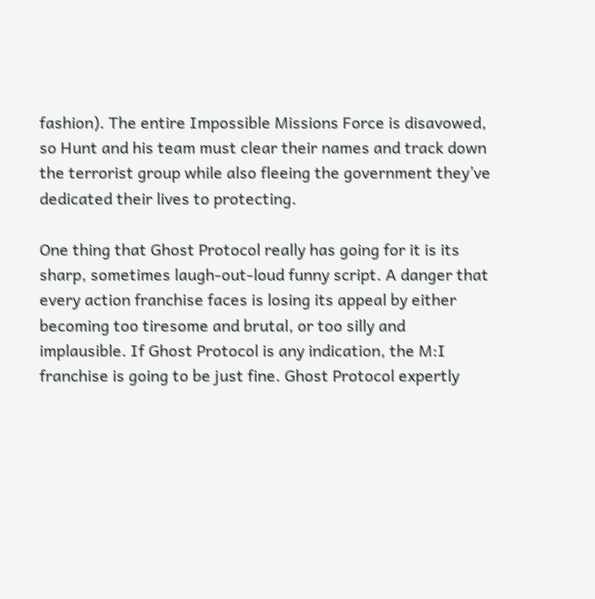fashion). The entire Impossible Missions Force is disavowed, so Hunt and his team must clear their names and track down the terrorist group while also fleeing the government they’ve dedicated their lives to protecting.

One thing that Ghost Protocol really has going for it is its sharp, sometimes laugh-out-loud funny script. A danger that every action franchise faces is losing its appeal by either becoming too tiresome and brutal, or too silly and implausible. If Ghost Protocol is any indication, the M:I franchise is going to be just fine. Ghost Protocol expertly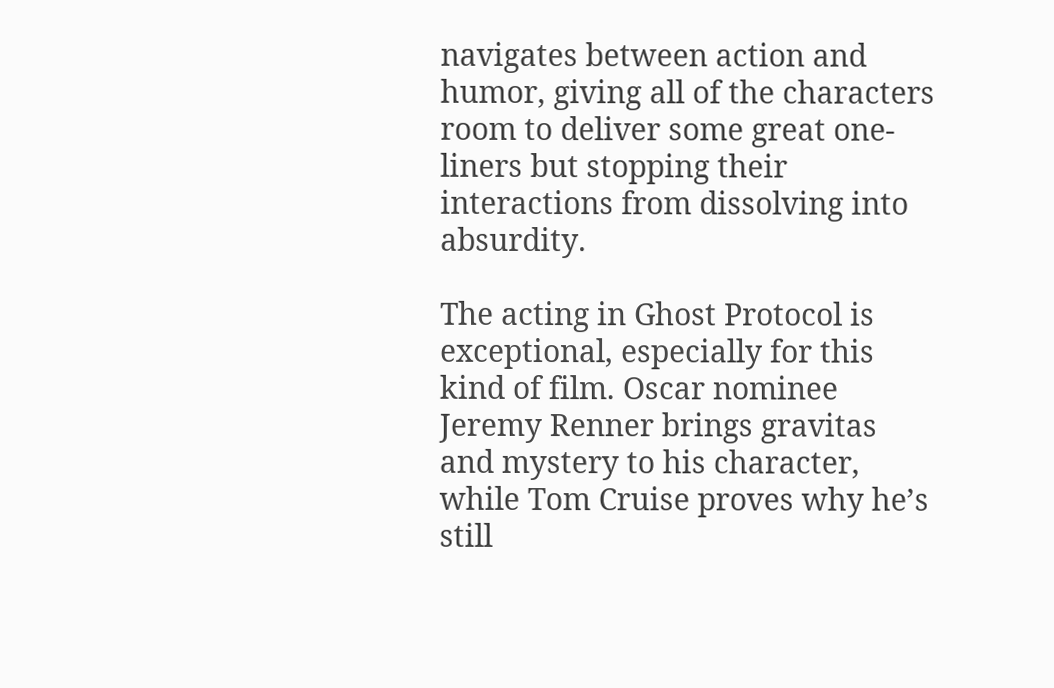navigates between action and humor, giving all of the characters room to deliver some great one-liners but stopping their interactions from dissolving into absurdity.

The acting in Ghost Protocol is exceptional, especially for this kind of film. Oscar nominee Jeremy Renner brings gravitas and mystery to his character, while Tom Cruise proves why he’s still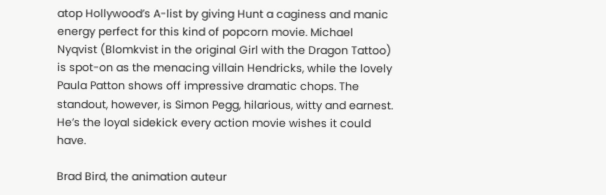atop Hollywood’s A-list by giving Hunt a caginess and manic energy perfect for this kind of popcorn movie. Michael Nyqvist (Blomkvist in the original Girl with the Dragon Tattoo) is spot-on as the menacing villain Hendricks, while the lovely Paula Patton shows off impressive dramatic chops. The standout, however, is Simon Pegg, hilarious, witty and earnest. He’s the loyal sidekick every action movie wishes it could have.

Brad Bird, the animation auteur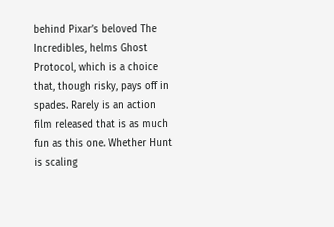behind Pixar’s beloved The Incredibles, helms Ghost Protocol, which is a choice that, though risky, pays off in spades. Rarely is an action film released that is as much fun as this one. Whether Hunt is scaling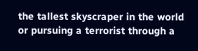the tallest skyscraper in the world or pursuing a terrorist through a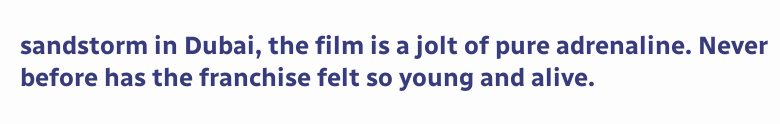sandstorm in Dubai, the film is a jolt of pure adrenaline. Never before has the franchise felt so young and alive.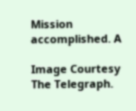Mission accomplished. A

Image Courtesy The Telegraph.